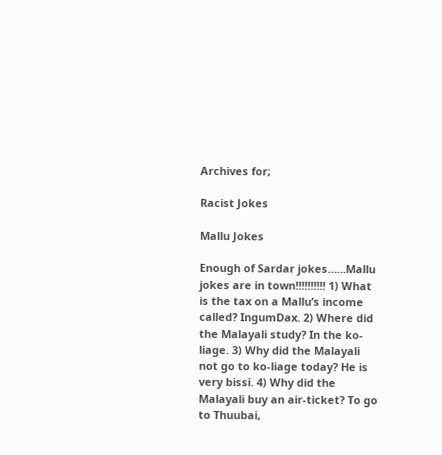Archives for;

Racist Jokes

Mallu Jokes

Enough of Sardar jokes……Mallu jokes are in town!!!!!!!!!! 1) What is the tax on a Mallu’s income called? IngumDax. 2) Where did the Malayali study? In the ko-liage. 3) Why did the Malayali not go to ko-liage today? He is very bissi. 4) Why did the Malayali buy an air-ticket? To go to Thuubai,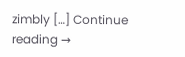zimbly […] Continue reading →